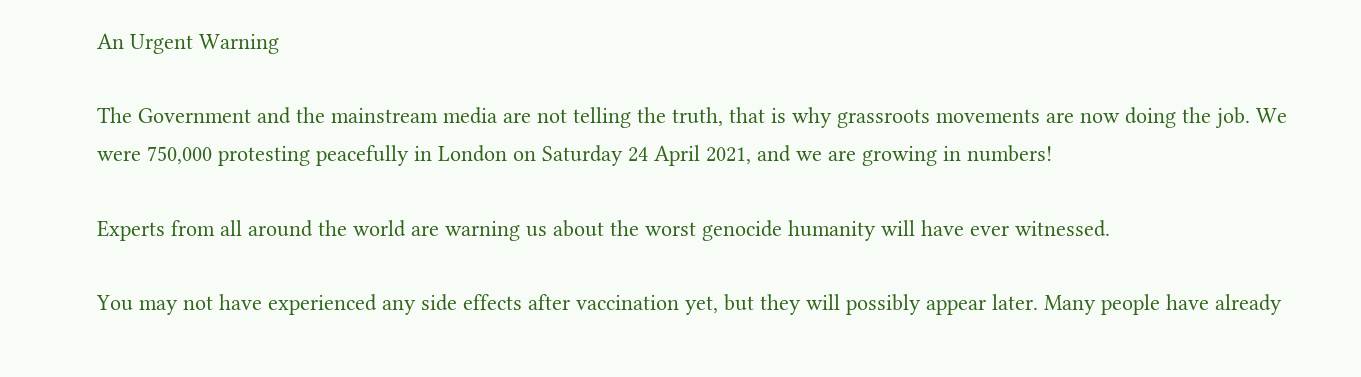An Urgent Warning

The Government and the mainstream media are not telling the truth, that is why grassroots movements are now doing the job. We were 750,000 protesting peacefully in London on Saturday 24 April 2021, and we are growing in numbers!

Experts from all around the world are warning us about the worst genocide humanity will have ever witnessed.

You may not have experienced any side effects after vaccination yet, but they will possibly appear later. Many people have already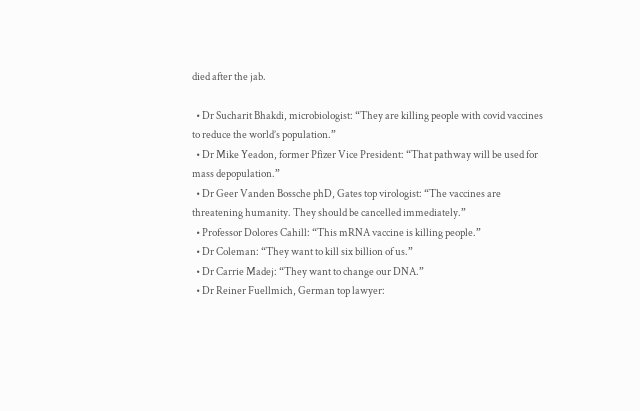died after the jab.

  • Dr Sucharit Bhakdi, microbiologist: “They are killing people with covid vaccines to reduce the world’s population.”
  • Dr Mike Yeadon, former Pfizer Vice President: “That pathway will be used for mass depopulation.”
  • Dr Geer Vanden Bossche phD, Gates top virologist: “The vaccines are threatening humanity. They should be cancelled immediately.”
  • Professor Dolores Cahill: “This mRNA vaccine is killing people.”
  • Dr Coleman: “They want to kill six billion of us.”
  • Dr Carrie Madej: “They want to change our DNA.”
  • Dr Reiner Fuellmich, German top lawyer: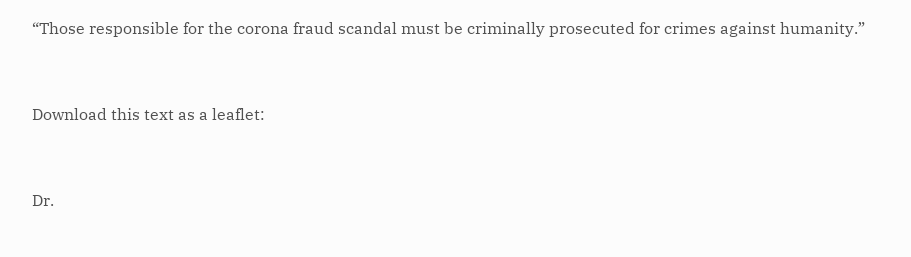“Those responsible for the corona fraud scandal must be criminally prosecuted for crimes against humanity.”


Download this text as a leaflet:


Dr.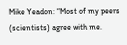Mike Yeadon: “Most of my peers (scientists) agree with me.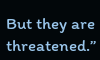But they are threatened.”